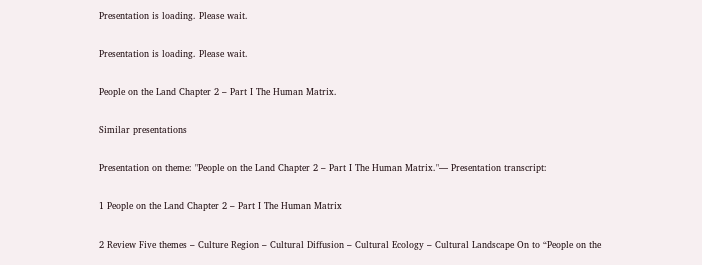Presentation is loading. Please wait.

Presentation is loading. Please wait.

People on the Land Chapter 2 – Part I The Human Matrix.

Similar presentations

Presentation on theme: "People on the Land Chapter 2 – Part I The Human Matrix."— Presentation transcript:

1 People on the Land Chapter 2 – Part I The Human Matrix

2 Review Five themes – Culture Region – Cultural Diffusion – Cultural Ecology – Cultural Landscape On to “People on the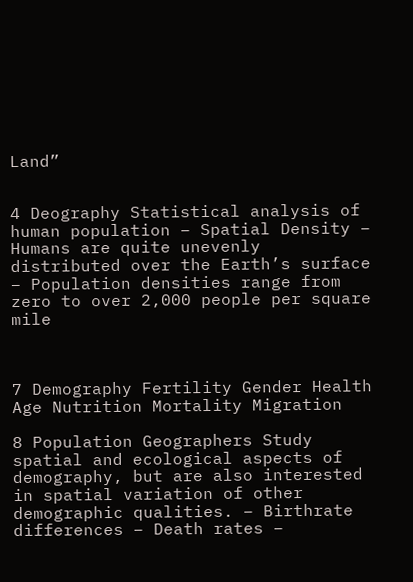Land”


4 Deography Statistical analysis of human population – Spatial Density – Humans are quite unevenly distributed over the Earth’s surface – Population densities range from zero to over 2,000 people per square mile



7 Demography Fertility Gender Health Age Nutrition Mortality Migration

8 Population Geographers Study spatial and ecological aspects of demography, but are also interested in spatial variation of other demographic qualities. – Birthrate differences – Death rates –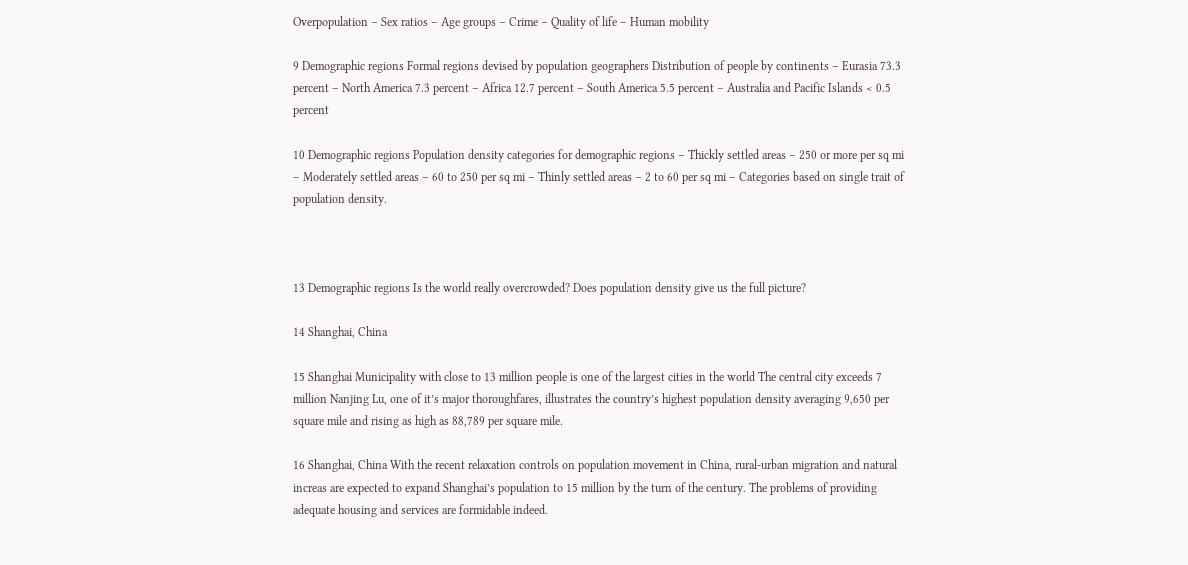Overpopulation – Sex ratios – Age groups – Crime – Quality of life – Human mobility

9 Demographic regions Formal regions devised by population geographers Distribution of people by continents – Eurasia 73.3 percent – North America 7.3 percent – Africa 12.7 percent – South America 5.5 percent – Australia and Pacific Islands < 0.5 percent

10 Demographic regions Population density categories for demographic regions – Thickly settled areas – 250 or more per sq mi – Moderately settled areas – 60 to 250 per sq mi – Thinly settled areas – 2 to 60 per sq mi – Categories based on single trait of population density.



13 Demographic regions Is the world really overcrowded? Does population density give us the full picture?

14 Shanghai, China

15 Shanghai Municipality with close to 13 million people is one of the largest cities in the world The central city exceeds 7 million Nanjing Lu, one of it’s major thoroughfares, illustrates the country’s highest population density averaging 9,650 per square mile and rising as high as 88,789 per square mile.

16 Shanghai, China With the recent relaxation controls on population movement in China, rural-urban migration and natural increas are expected to expand Shanghai’s population to 15 million by the turn of the century. The problems of providing adequate housing and services are formidable indeed.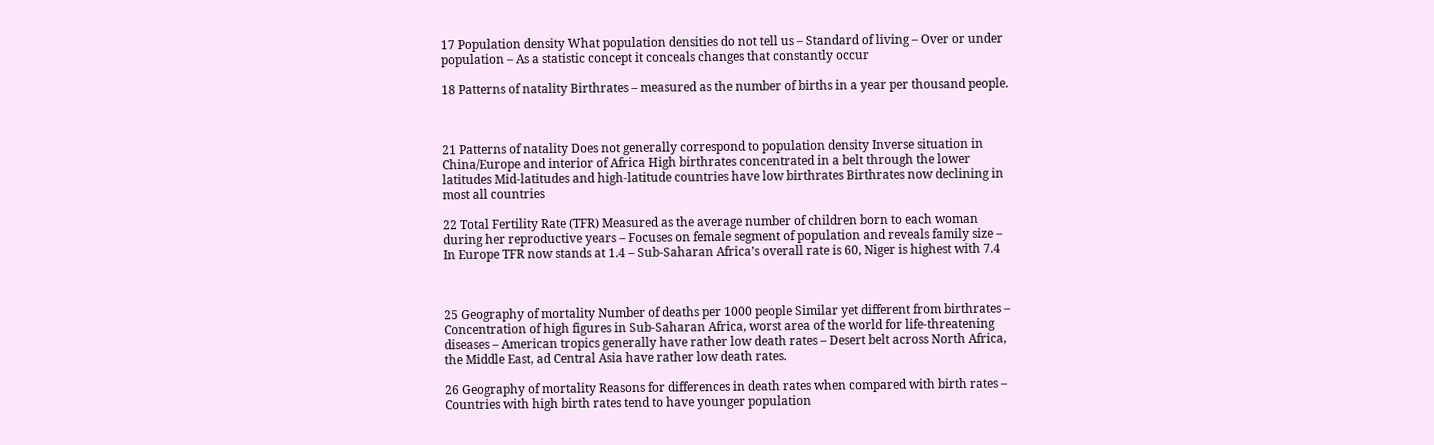17 Population density What population densities do not tell us – Standard of living – Over or under population – As a statistic concept it conceals changes that constantly occur

18 Patterns of natality Birthrates – measured as the number of births in a year per thousand people.



21 Patterns of natality Does not generally correspond to population density Inverse situation in China/Europe and interior of Africa High birthrates concentrated in a belt through the lower latitudes Mid-latitudes and high-latitude countries have low birthrates Birthrates now declining in most all countries

22 Total Fertility Rate (TFR) Measured as the average number of children born to each woman during her reproductive years – Focuses on female segment of population and reveals family size – In Europe TFR now stands at 1.4 – Sub-Saharan Africa’s overall rate is 60, Niger is highest with 7.4



25 Geography of mortality Number of deaths per 1000 people Similar yet different from birthrates – Concentration of high figures in Sub-Saharan Africa, worst area of the world for life-threatening diseases – American tropics generally have rather low death rates – Desert belt across North Africa, the Middle East, ad Central Asia have rather low death rates.

26 Geography of mortality Reasons for differences in death rates when compared with birth rates – Countries with high birth rates tend to have younger population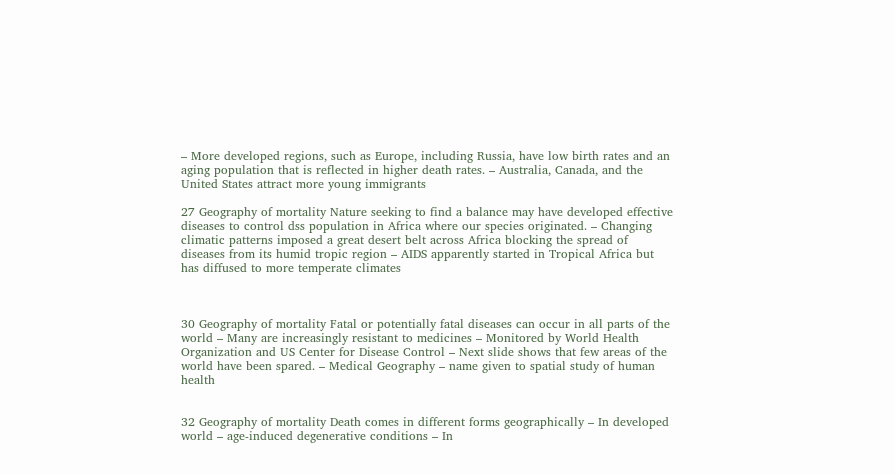– More developed regions, such as Europe, including Russia, have low birth rates and an aging population that is reflected in higher death rates. – Australia, Canada, and the United States attract more young immigrants

27 Geography of mortality Nature seeking to find a balance may have developed effective diseases to control dss population in Africa where our species originated. – Changing climatic patterns imposed a great desert belt across Africa blocking the spread of diseases from its humid tropic region – AIDS apparently started in Tropical Africa but has diffused to more temperate climates



30 Geography of mortality Fatal or potentially fatal diseases can occur in all parts of the world – Many are increasingly resistant to medicines – Monitored by World Health Organization and US Center for Disease Control – Next slide shows that few areas of the world have been spared. – Medical Geography – name given to spatial study of human health


32 Geography of mortality Death comes in different forms geographically – In developed world – age-induced degenerative conditions – In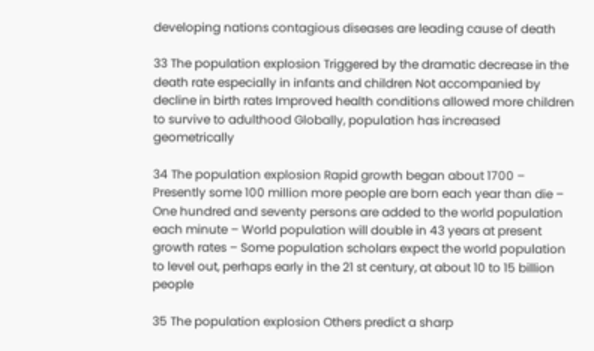developing nations contagious diseases are leading cause of death

33 The population explosion Triggered by the dramatic decrease in the death rate especially in infants and children Not accompanied by decline in birth rates Improved health conditions allowed more children to survive to adulthood Globally, population has increased geometrically

34 The population explosion Rapid growth began about 1700 – Presently some 100 million more people are born each year than die – One hundred and seventy persons are added to the world population each minute – World population will double in 43 years at present growth rates – Some population scholars expect the world population to level out, perhaps early in the 21 st century, at about 10 to 15 billion people

35 The population explosion Others predict a sharp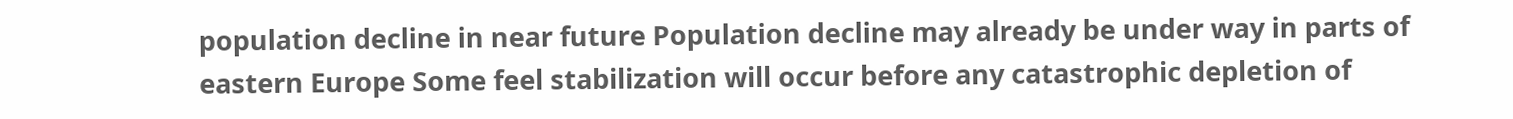population decline in near future Population decline may already be under way in parts of eastern Europe Some feel stabilization will occur before any catastrophic depletion of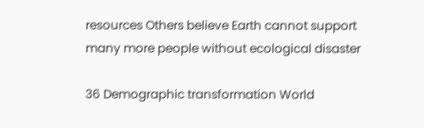resources Others believe Earth cannot support many more people without ecological disaster

36 Demographic transformation World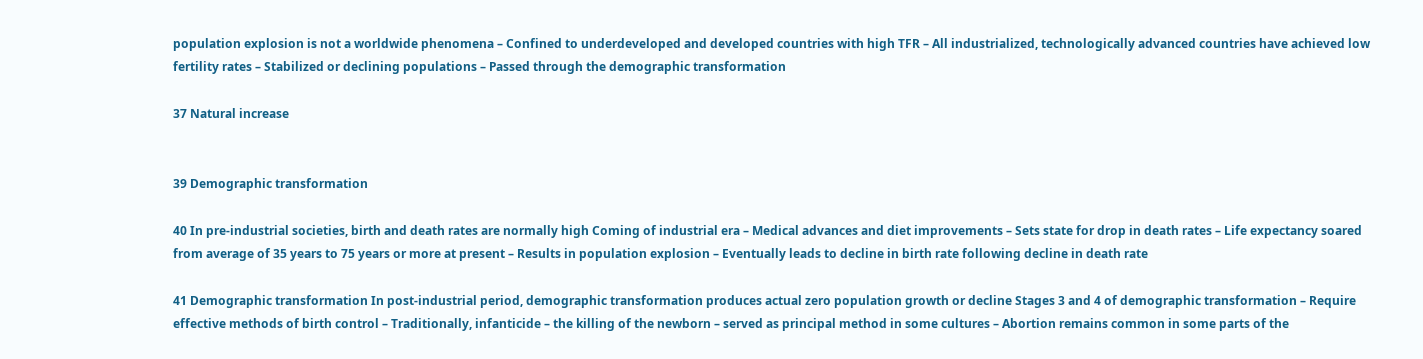population explosion is not a worldwide phenomena – Confined to underdeveloped and developed countries with high TFR – All industrialized, technologically advanced countries have achieved low fertility rates – Stabilized or declining populations – Passed through the demographic transformation

37 Natural increase


39 Demographic transformation

40 In pre-industrial societies, birth and death rates are normally high Coming of industrial era – Medical advances and diet improvements – Sets state for drop in death rates – Life expectancy soared from average of 35 years to 75 years or more at present – Results in population explosion – Eventually leads to decline in birth rate following decline in death rate

41 Demographic transformation In post-industrial period, demographic transformation produces actual zero population growth or decline Stages 3 and 4 of demographic transformation – Require effective methods of birth control – Traditionally, infanticide – the killing of the newborn – served as principal method in some cultures – Abortion remains common in some parts of the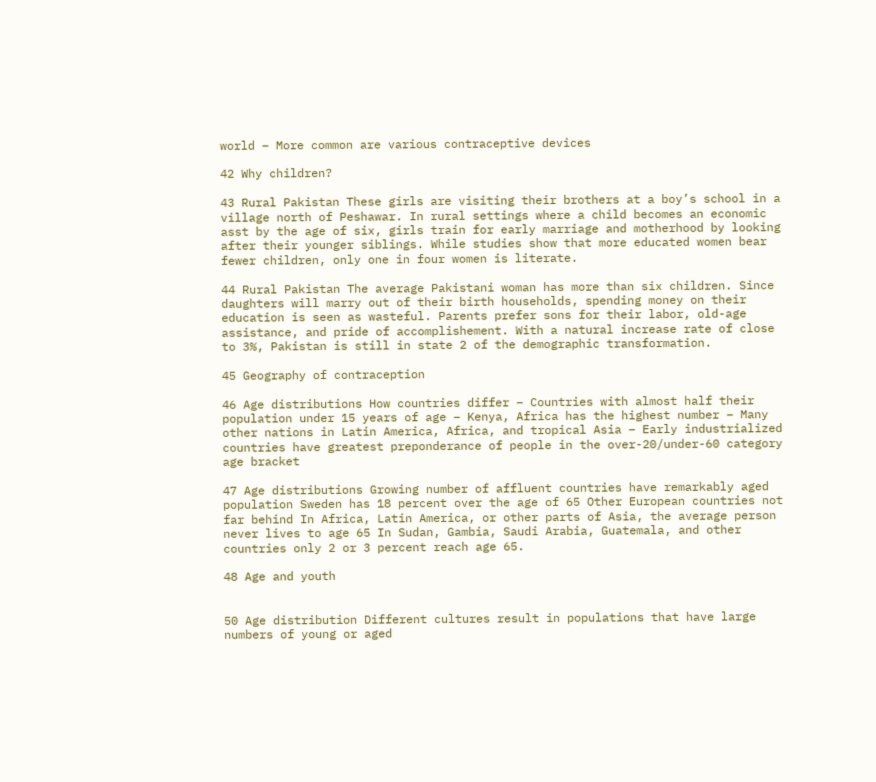world – More common are various contraceptive devices

42 Why children?

43 Rural Pakistan These girls are visiting their brothers at a boy’s school in a village north of Peshawar. In rural settings where a child becomes an economic asst by the age of six, girls train for early marriage and motherhood by looking after their younger siblings. While studies show that more educated women bear fewer children, only one in four women is literate.

44 Rural Pakistan The average Pakistani woman has more than six children. Since daughters will marry out of their birth households, spending money on their education is seen as wasteful. Parents prefer sons for their labor, old-age assistance, and pride of accomplishement. With a natural increase rate of close to 3%, Pakistan is still in state 2 of the demographic transformation.

45 Geography of contraception

46 Age distributions How countries differ – Countries with almost half their population under 15 years of age – Kenya, Africa has the highest number – Many other nations in Latin America, Africa, and tropical Asia – Early industrialized countries have greatest preponderance of people in the over-20/under-60 category age bracket

47 Age distributions Growing number of affluent countries have remarkably aged population Sweden has 18 percent over the age of 65 Other European countries not far behind In Africa, Latin America, or other parts of Asia, the average person never lives to age 65 In Sudan, Gambia, Saudi Arabia, Guatemala, and other countries only 2 or 3 percent reach age 65.

48 Age and youth


50 Age distribution Different cultures result in populations that have large numbers of young or aged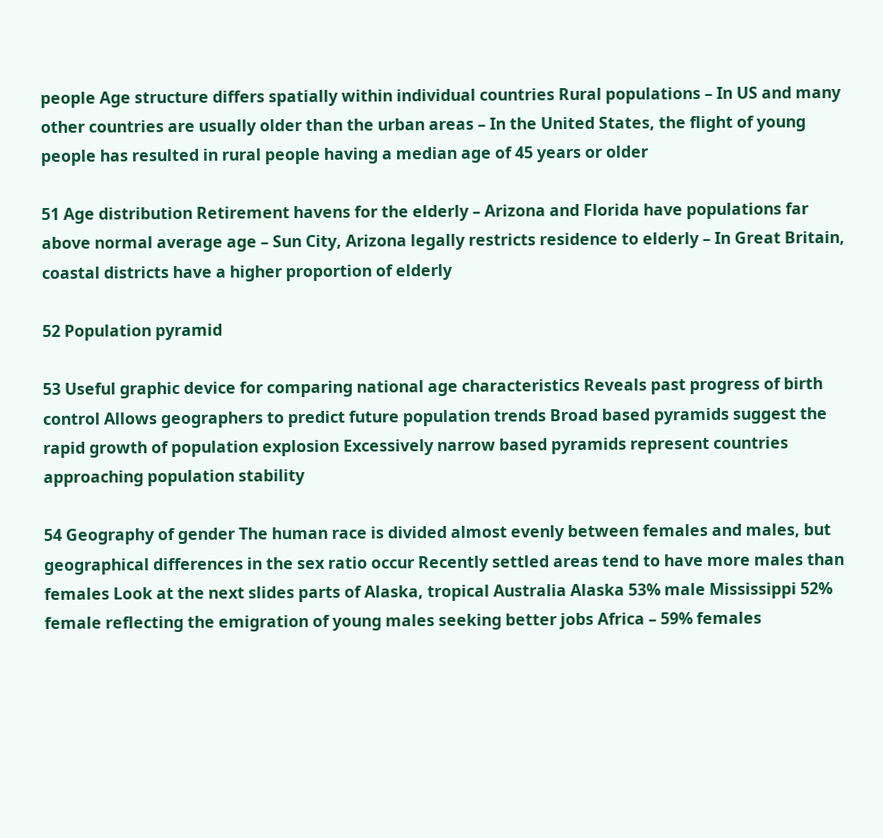people Age structure differs spatially within individual countries Rural populations – In US and many other countries are usually older than the urban areas – In the United States, the flight of young people has resulted in rural people having a median age of 45 years or older

51 Age distribution Retirement havens for the elderly – Arizona and Florida have populations far above normal average age – Sun City, Arizona legally restricts residence to elderly – In Great Britain, coastal districts have a higher proportion of elderly

52 Population pyramid

53 Useful graphic device for comparing national age characteristics Reveals past progress of birth control Allows geographers to predict future population trends Broad based pyramids suggest the rapid growth of population explosion Excessively narrow based pyramids represent countries approaching population stability

54 Geography of gender The human race is divided almost evenly between females and males, but geographical differences in the sex ratio occur Recently settled areas tend to have more males than females Look at the next slides parts of Alaska, tropical Australia Alaska 53% male Mississippi 52% female reflecting the emigration of young males seeking better jobs Africa – 59% females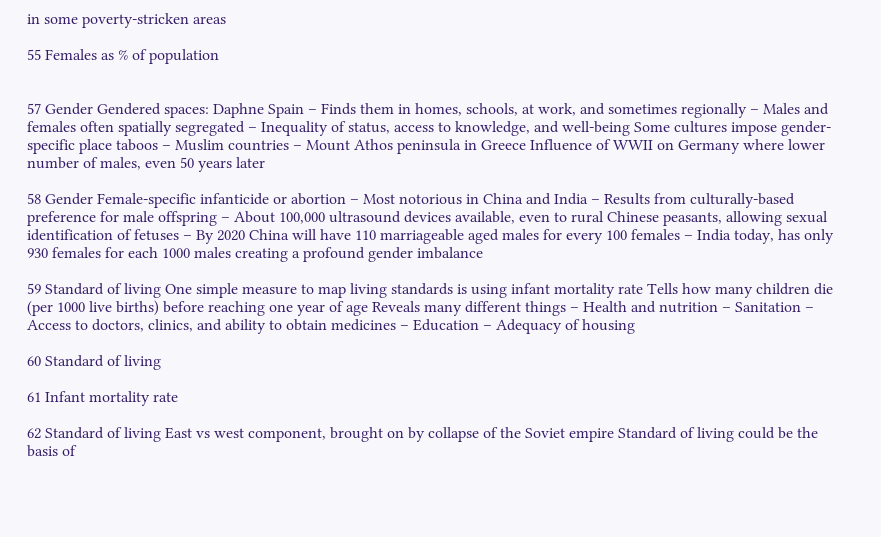in some poverty-stricken areas

55 Females as % of population


57 Gender Gendered spaces: Daphne Spain – Finds them in homes, schools, at work, and sometimes regionally – Males and females often spatially segregated – Inequality of status, access to knowledge, and well-being Some cultures impose gender-specific place taboos – Muslim countries – Mount Athos peninsula in Greece Influence of WWII on Germany where lower number of males, even 50 years later

58 Gender Female-specific infanticide or abortion – Most notorious in China and India – Results from culturally-based preference for male offspring – About 100,000 ultrasound devices available, even to rural Chinese peasants, allowing sexual identification of fetuses – By 2020 China will have 110 marriageable aged males for every 100 females – India today, has only 930 females for each 1000 males creating a profound gender imbalance

59 Standard of living One simple measure to map living standards is using infant mortality rate Tells how many children die (per 1000 live births) before reaching one year of age Reveals many different things – Health and nutrition – Sanitation – Access to doctors, clinics, and ability to obtain medicines – Education – Adequacy of housing

60 Standard of living

61 Infant mortality rate

62 Standard of living East vs west component, brought on by collapse of the Soviet empire Standard of living could be the basis of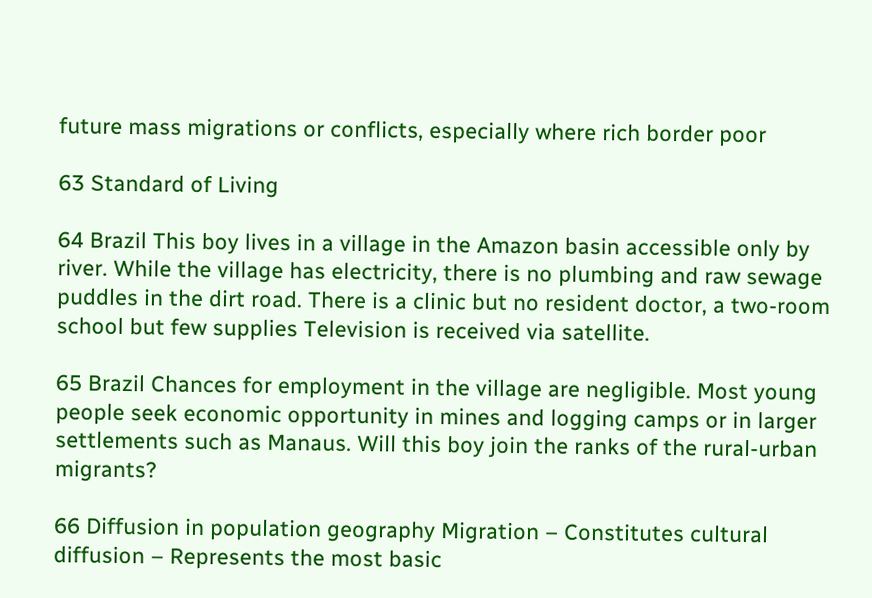future mass migrations or conflicts, especially where rich border poor

63 Standard of Living

64 Brazil This boy lives in a village in the Amazon basin accessible only by river. While the village has electricity, there is no plumbing and raw sewage puddles in the dirt road. There is a clinic but no resident doctor, a two-room school but few supplies Television is received via satellite.

65 Brazil Chances for employment in the village are negligible. Most young people seek economic opportunity in mines and logging camps or in larger settlements such as Manaus. Will this boy join the ranks of the rural-urban migrants?

66 Diffusion in population geography Migration – Constitutes cultural diffusion – Represents the most basic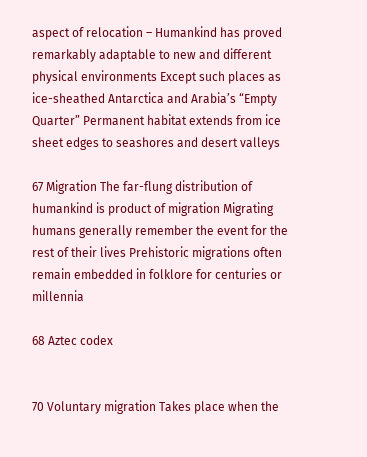aspect of relocation – Humankind has proved remarkably adaptable to new and different physical environments Except such places as ice-sheathed Antarctica and Arabia’s “Empty Quarter” Permanent habitat extends from ice sheet edges to seashores and desert valleys

67 Migration The far-flung distribution of humankind is product of migration Migrating humans generally remember the event for the rest of their lives Prehistoric migrations often remain embedded in folklore for centuries or millennia

68 Aztec codex


70 Voluntary migration Takes place when the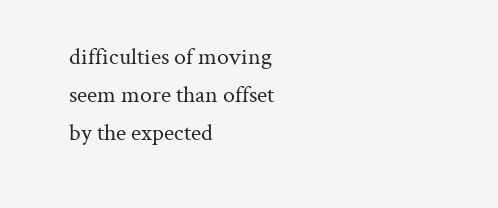difficulties of moving seem more than offset by the expected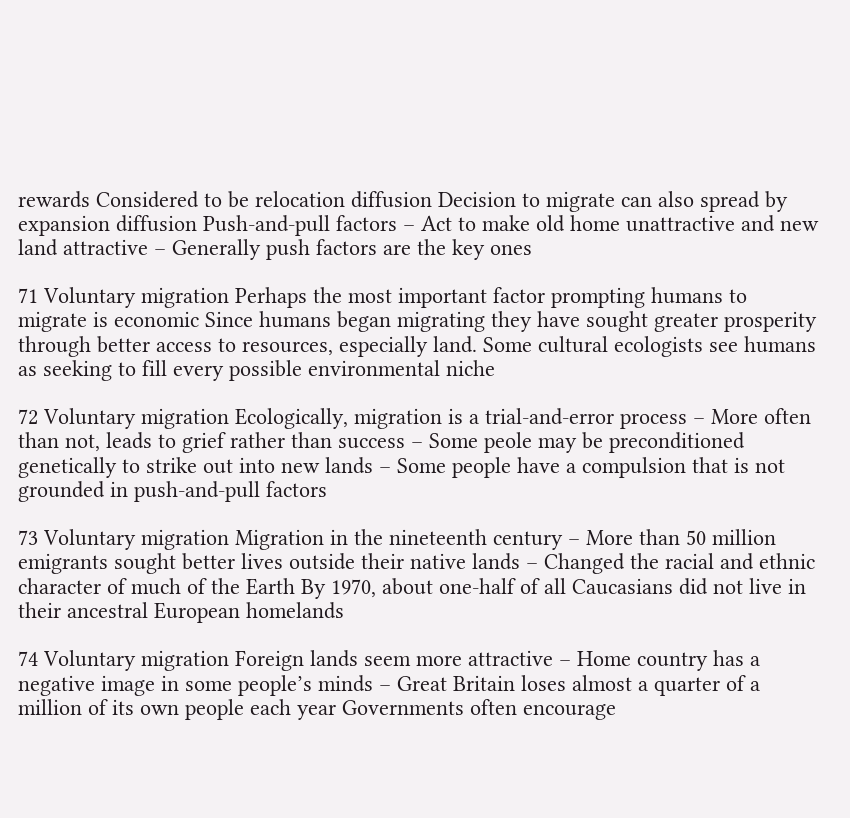rewards Considered to be relocation diffusion Decision to migrate can also spread by expansion diffusion Push-and-pull factors – Act to make old home unattractive and new land attractive – Generally push factors are the key ones

71 Voluntary migration Perhaps the most important factor prompting humans to migrate is economic Since humans began migrating they have sought greater prosperity through better access to resources, especially land. Some cultural ecologists see humans as seeking to fill every possible environmental niche

72 Voluntary migration Ecologically, migration is a trial-and-error process – More often than not, leads to grief rather than success – Some peole may be preconditioned genetically to strike out into new lands – Some people have a compulsion that is not grounded in push-and-pull factors

73 Voluntary migration Migration in the nineteenth century – More than 50 million emigrants sought better lives outside their native lands – Changed the racial and ethnic character of much of the Earth By 1970, about one-half of all Caucasians did not live in their ancestral European homelands

74 Voluntary migration Foreign lands seem more attractive – Home country has a negative image in some people’s minds – Great Britain loses almost a quarter of a million of its own people each year Governments often encourage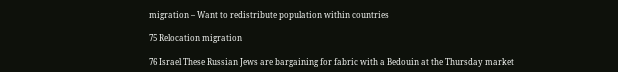migration – Want to redistribute population within countries

75 Relocation migration

76 Israel These Russian Jews are bargaining for fabric with a Bedouin at the Thursday market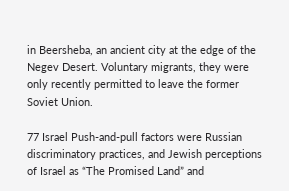in Beersheba, an ancient city at the edge of the Negev Desert. Voluntary migrants, they were only recently permitted to leave the former Soviet Union.

77 Israel Push-and-pull factors were Russian discriminatory practices, and Jewish perceptions of Israel as “The Promised Land” and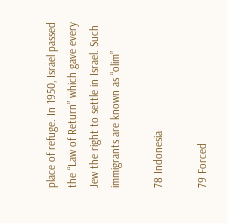place of refuge. In 1950, Israel passed the “Law of Return” which gave every Jew the right to settle in Israel. Such immigrants are known as “olim”

78 Indonesia

79 Forced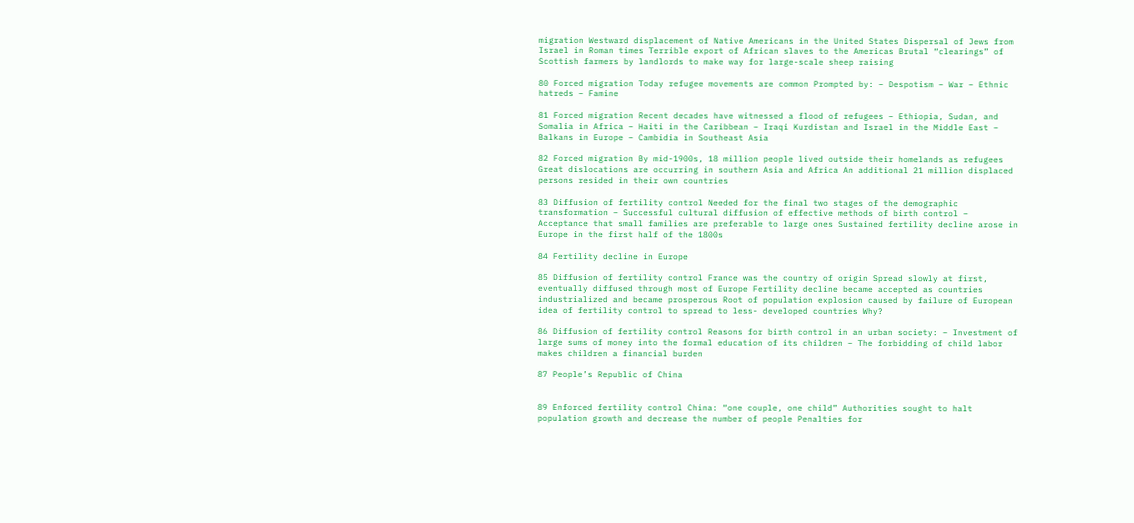migration Westward displacement of Native Americans in the United States Dispersal of Jews from Israel in Roman times Terrible export of African slaves to the Americas Brutal “clearings” of Scottish farmers by landlords to make way for large-scale sheep raising

80 Forced migration Today refugee movements are common Prompted by: – Despotism – War – Ethnic hatreds – Famine

81 Forced migration Recent decades have witnessed a flood of refugees – Ethiopia, Sudan, and Somalia in Africa – Haiti in the Caribbean – Iraqi Kurdistan and Israel in the Middle East – Balkans in Europe – Cambidia in Southeast Asia

82 Forced migration By mid-1900s, 18 million people lived outside their homelands as refugees Great dislocations are occurring in southern Asia and Africa An additional 21 million displaced persons resided in their own countries

83 Diffusion of fertility control Needed for the final two stages of the demographic transformation – Successful cultural diffusion of effective methods of birth control – Acceptance that small families are preferable to large ones Sustained fertility decline arose in Europe in the first half of the 1800s

84 Fertility decline in Europe

85 Diffusion of fertility control France was the country of origin Spread slowly at first, eventually diffused through most of Europe Fertility decline became accepted as countries industrialized and became prosperous Root of population explosion caused by failure of European idea of fertility control to spread to less- developed countries Why?

86 Diffusion of fertility control Reasons for birth control in an urban society: – Investment of large sums of money into the formal education of its children – The forbidding of child labor makes children a financial burden

87 People’s Republic of China


89 Enforced fertility control China: “one couple, one child” Authorities sought to halt population growth and decrease the number of people Penalties for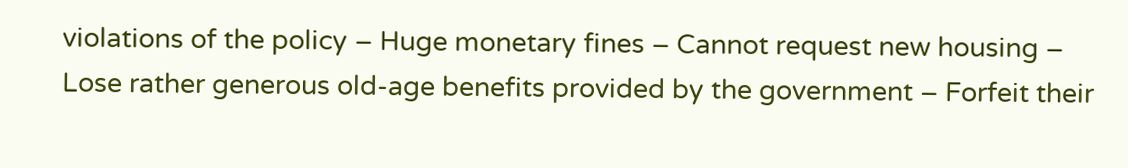violations of the policy – Huge monetary fines – Cannot request new housing – Lose rather generous old-age benefits provided by the government – Forfeit their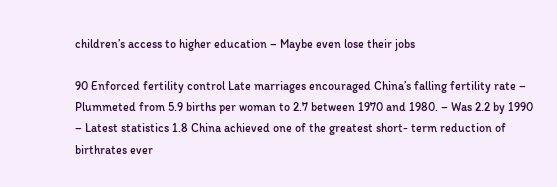children’s access to higher education – Maybe even lose their jobs

90 Enforced fertility control Late marriages encouraged China’s falling fertility rate – Plummeted from 5.9 births per woman to 2.7 between 1970 and 1980. – Was 2.2 by 1990 – Latest statistics 1.8 China achieved one of the greatest short- term reduction of birthrates ever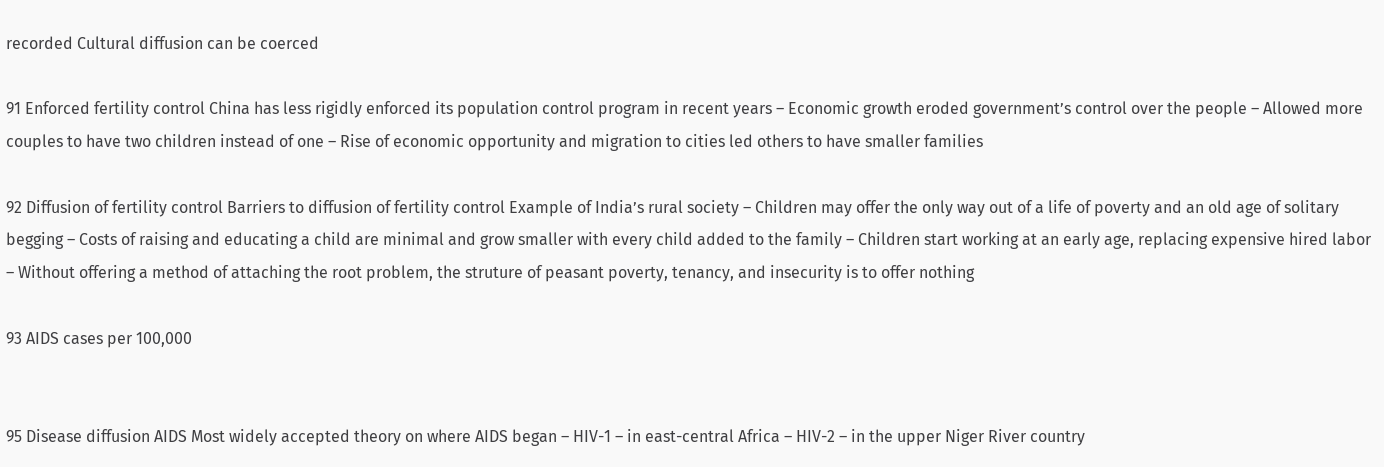recorded Cultural diffusion can be coerced

91 Enforced fertility control China has less rigidly enforced its population control program in recent years – Economic growth eroded government’s control over the people – Allowed more couples to have two children instead of one – Rise of economic opportunity and migration to cities led others to have smaller families

92 Diffusion of fertility control Barriers to diffusion of fertility control Example of India’s rural society – Children may offer the only way out of a life of poverty and an old age of solitary begging – Costs of raising and educating a child are minimal and grow smaller with every child added to the family – Children start working at an early age, replacing expensive hired labor – Without offering a method of attaching the root problem, the struture of peasant poverty, tenancy, and insecurity is to offer nothing

93 AIDS cases per 100,000


95 Disease diffusion AIDS Most widely accepted theory on where AIDS began – HIV-1 – in east-central Africa – HIV-2 – in the upper Niger River country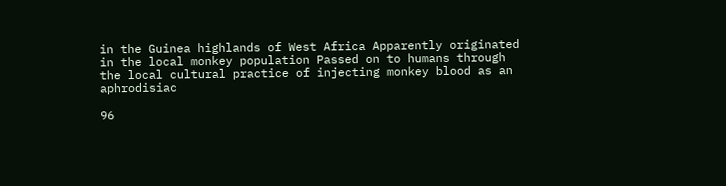in the Guinea highlands of West Africa Apparently originated in the local monkey population Passed on to humans through the local cultural practice of injecting monkey blood as an aphrodisiac

96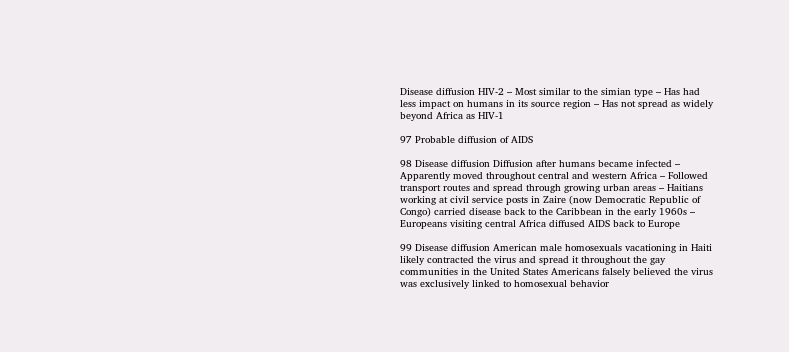Disease diffusion HIV-2 – Most similar to the simian type – Has had less impact on humans in its source region – Has not spread as widely beyond Africa as HIV-1

97 Probable diffusion of AIDS

98 Disease diffusion Diffusion after humans became infected – Apparently moved throughout central and western Africa – Followed transport routes and spread through growing urban areas – Haitians working at civil service posts in Zaire (now Democratic Republic of Congo) carried disease back to the Caribbean in the early 1960s – Europeans visiting central Africa diffused AIDS back to Europe

99 Disease diffusion American male homosexuals vacationing in Haiti likely contracted the virus and spread it throughout the gay communities in the United States Americans falsely believed the virus was exclusively linked to homosexual behavior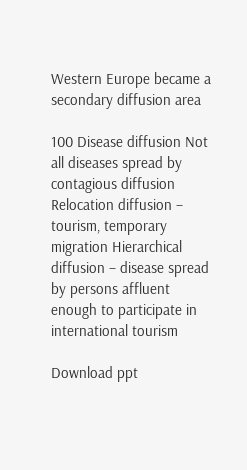Western Europe became a secondary diffusion area

100 Disease diffusion Not all diseases spread by contagious diffusion Relocation diffusion – tourism, temporary migration Hierarchical diffusion – disease spread by persons affluent enough to participate in international tourism

Download ppt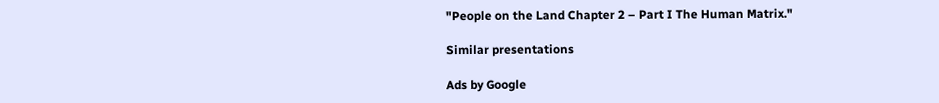"People on the Land Chapter 2 – Part I The Human Matrix."

Similar presentations

Ads by Google